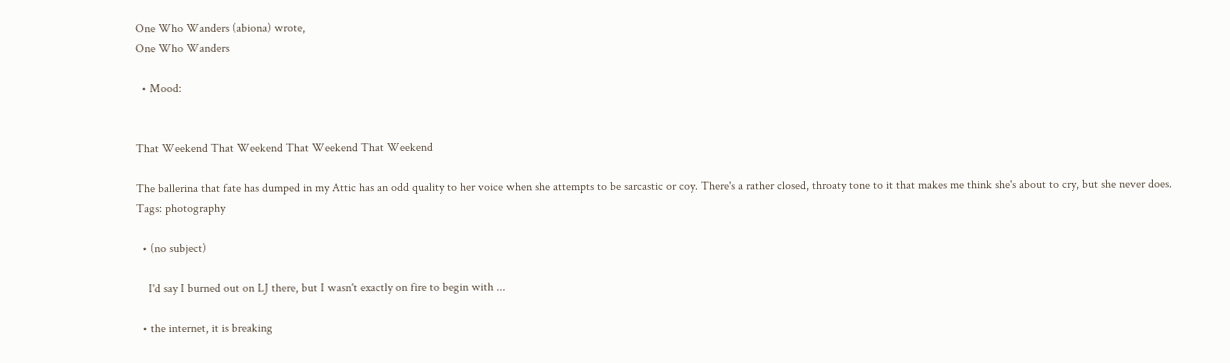One Who Wanders (abiona) wrote,
One Who Wanders

  • Mood:


That Weekend That Weekend That Weekend That Weekend

The ballerina that fate has dumped in my Attic has an odd quality to her voice when she attempts to be sarcastic or coy. There's a rather closed, throaty tone to it that makes me think she's about to cry, but she never does.
Tags: photography

  • (no subject)

    I'd say I burned out on LJ there, but I wasn't exactly on fire to begin with ...

  • the internet, it is breaking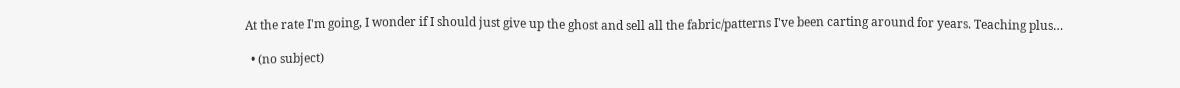At the rate I'm going, I wonder if I should just give up the ghost and sell all the fabric/patterns I've been carting around for years. Teaching plus…

  • (no subject)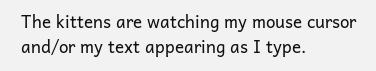The kittens are watching my mouse cursor and/or my text appearing as I type.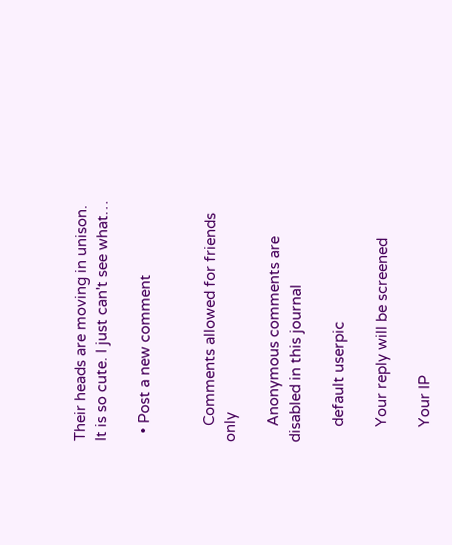Their heads are moving in unison. It is so cute. I just can't see what…

  • Post a new comment


    Comments allowed for friends only

    Anonymous comments are disabled in this journal

    default userpic

    Your reply will be screened

    Your IP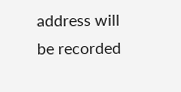address will be recorded